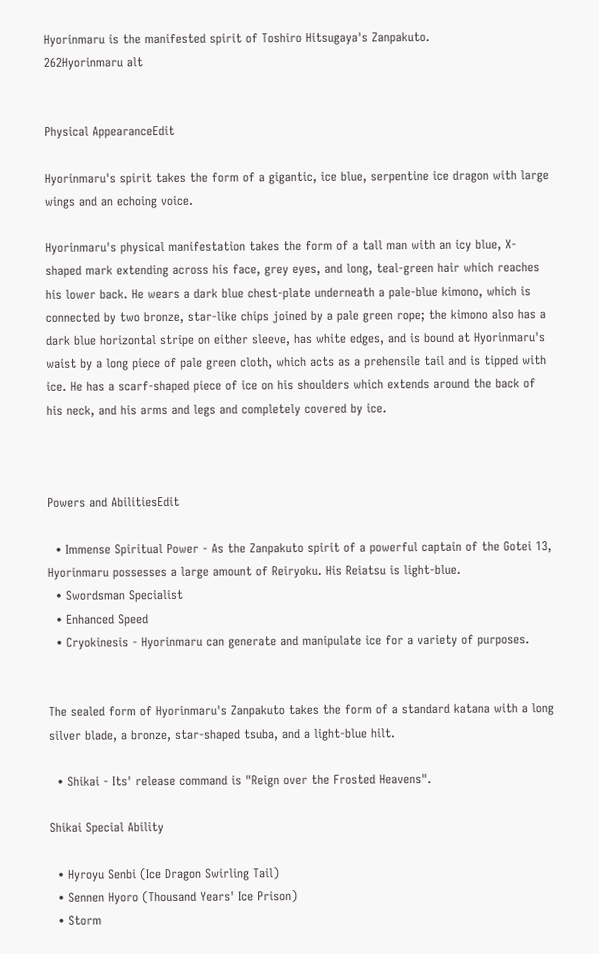Hyorinmaru is the manifested spirit of Toshiro Hitsugaya's Zanpakuto.
262Hyorinmaru alt


Physical AppearanceEdit

Hyorinmaru's spirit takes the form of a gigantic, ice blue, serpentine ice dragon with large wings and an echoing voice.

Hyorinmaru's physical manifestation takes the form of a tall man with an icy blue, X-shaped mark extending across his face, grey eyes, and long, teal-green hair which reaches his lower back. He wears a dark blue chest-plate underneath a pale-blue kimono, which is connected by two bronze, star-like chips joined by a pale green rope; the kimono also has a dark blue horizontal stripe on either sleeve, has white edges, and is bound at Hyorinmaru's waist by a long piece of pale green cloth, which acts as a prehensile tail and is tipped with ice. He has a scarf-shaped piece of ice on his shoulders which extends around the back of his neck, and his arms and legs and completely covered by ice.



Powers and AbilitiesEdit

  • Immense Spiritual Power - As the Zanpakuto spirit of a powerful captain of the Gotei 13, Hyorinmaru possesses a large amount of Reiryoku. His Reiatsu is light-blue.
  • Swordsman Specialist
  • Enhanced Speed
  • Cryokinesis - Hyorinmaru can generate and manipulate ice for a variety of purposes.


The sealed form of Hyorinmaru's Zanpakuto takes the form of a standard katana with a long silver blade, a bronze, star-shaped tsuba, and a light-blue hilt.

  • Shikai - Its' release command is "Reign over the Frosted Heavens".

Shikai Special Ability

  • Hyroyu Senbi (Ice Dragon Swirling Tail)
  • Sennen Hyoro (Thousand Years' Ice Prison)
  • Storm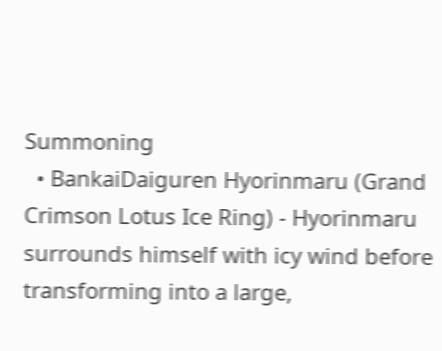Summoning
  • BankaiDaiguren Hyorinmaru (Grand Crimson Lotus Ice Ring) - Hyorinmaru surrounds himself with icy wind before transforming into a large,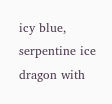icy blue, serpentine ice dragon with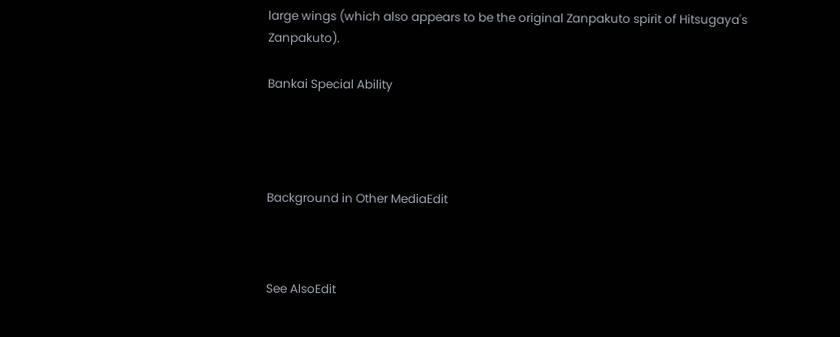large wings (which also appears to be the original Zanpakuto spirit of Hitsugaya's Zanpakuto).

Bankai Special Ability




Background in Other MediaEdit



See AlsoEdit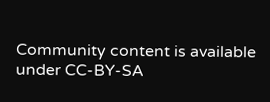Community content is available under CC-BY-SA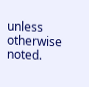unless otherwise noted.